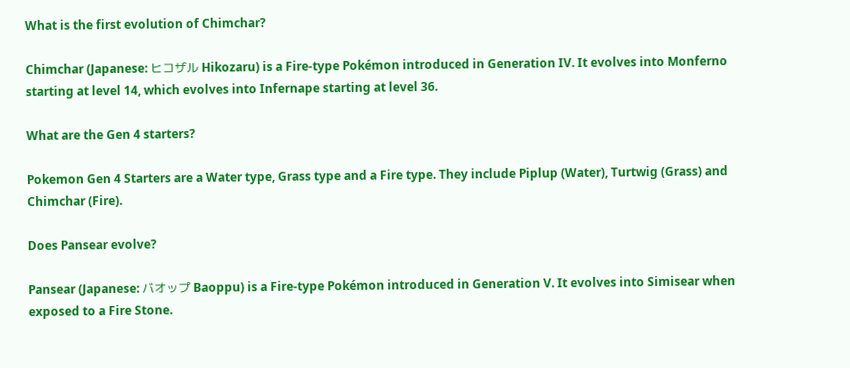What is the first evolution of Chimchar?

Chimchar (Japanese: ヒコザル Hikozaru) is a Fire-type Pokémon introduced in Generation IV. It evolves into Monferno starting at level 14, which evolves into Infernape starting at level 36.

What are the Gen 4 starters?

Pokemon Gen 4 Starters are a Water type, Grass type and a Fire type. They include Piplup (Water), Turtwig (Grass) and Chimchar (Fire).

Does Pansear evolve?

Pansear (Japanese: バオップ Baoppu) is a Fire-type Pokémon introduced in Generation V. It evolves into Simisear when exposed to a Fire Stone.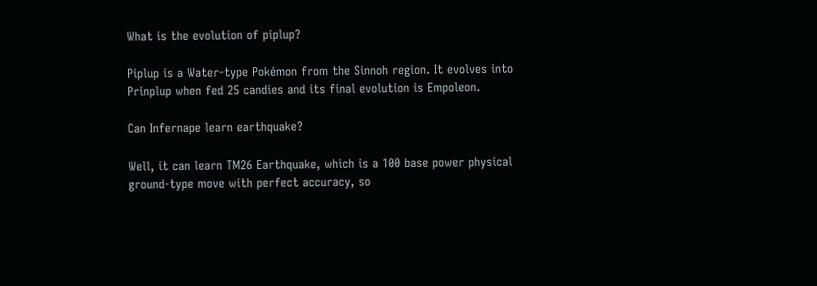What is the evolution of piplup?

Piplup is a Water-type Pokémon from the Sinnoh region. It evolves into Prinplup when fed 25 candies and its final evolution is Empoleon.

Can Infernape learn earthquake?

Well, it can learn TM26 Earthquake, which is a 100 base power physical ground-type move with perfect accuracy, so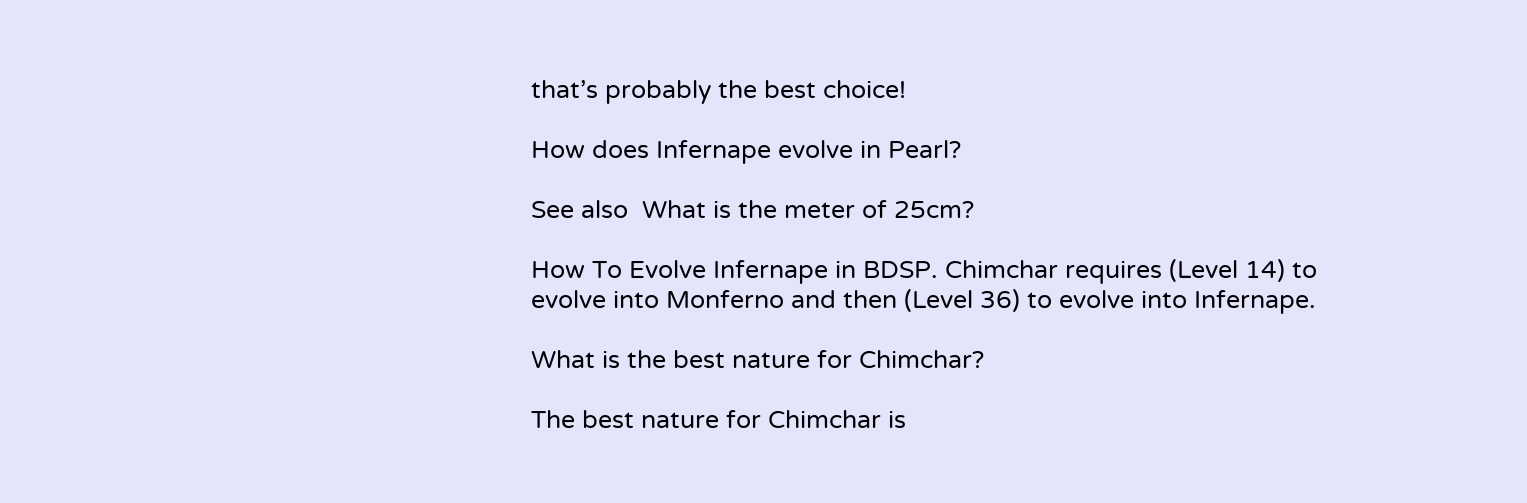that’s probably the best choice!

How does Infernape evolve in Pearl?

See also  What is the meter of 25cm?

How To Evolve Infernape in BDSP. Chimchar requires (Level 14) to evolve into Monferno and then (Level 36) to evolve into Infernape.

What is the best nature for Chimchar?

The best nature for Chimchar is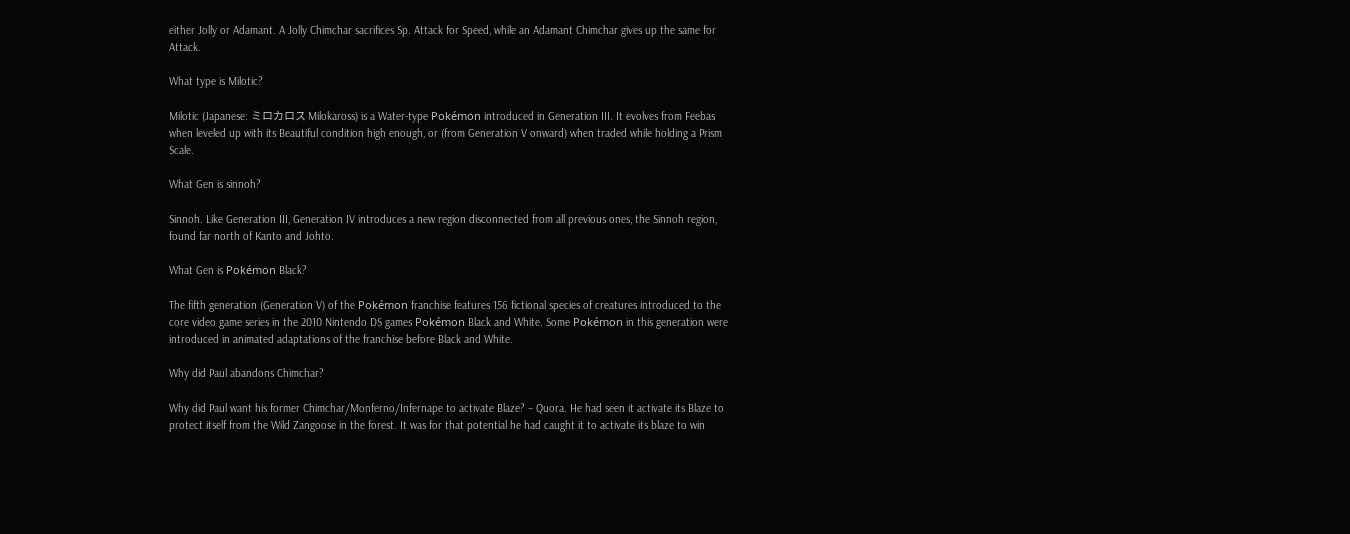either Jolly or Adamant. A Jolly Chimchar sacrifices Sp. Attack for Speed, while an Adamant Chimchar gives up the same for Attack.

What type is Milotic?

Milotic (Japanese: ミロカロス Milokaross) is a Water-type Pokémon introduced in Generation III. It evolves from Feebas when leveled up with its Beautiful condition high enough, or (from Generation V onward) when traded while holding a Prism Scale.

What Gen is sinnoh?

Sinnoh. Like Generation III, Generation IV introduces a new region disconnected from all previous ones, the Sinnoh region, found far north of Kanto and Johto.

What Gen is Pokémon Black?

The fifth generation (Generation V) of the Pokémon franchise features 156 fictional species of creatures introduced to the core video game series in the 2010 Nintendo DS games Pokémon Black and White. Some Pokémon in this generation were introduced in animated adaptations of the franchise before Black and White.

Why did Paul abandons Chimchar?

Why did Paul want his former Chimchar/Monferno/Infernape to activate Blaze? – Quora. He had seen it activate its Blaze to protect itself from the Wild Zangoose in the forest. It was for that potential he had caught it to activate its blaze to win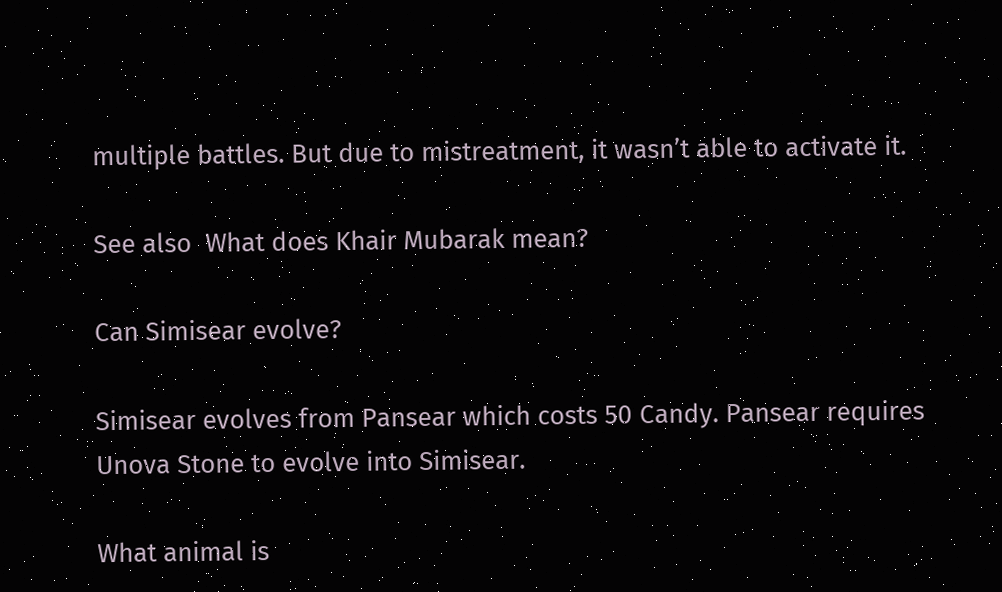multiple battles. But due to mistreatment, it wasn’t able to activate it.

See also  What does Khair Mubarak mean?

Can Simisear evolve?

Simisear evolves from Pansear which costs 50 Candy. Pansear requires Unova Stone to evolve into Simisear.

What animal is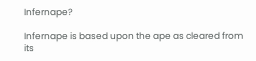Infernape?

Infernape is based upon the ape as cleared from its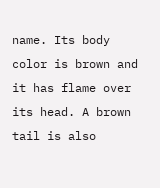name. Its body color is brown and it has flame over its head. A brown tail is also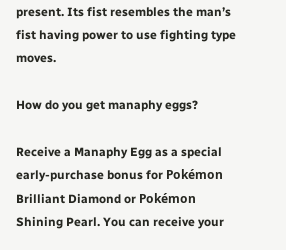present. Its fist resembles the man’s fist having power to use fighting type moves.

How do you get manaphy eggs?

Receive a Manaphy Egg as a special early-purchase bonus for Pokémon Brilliant Diamond or Pokémon Shining Pearl. You can receive your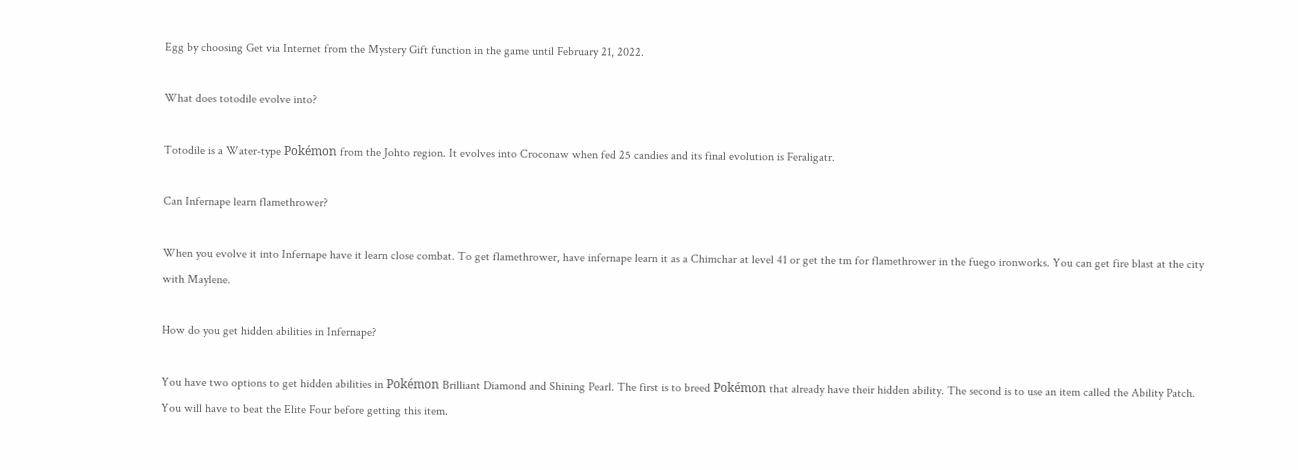Egg by choosing Get via Internet from the Mystery Gift function in the game until February 21, 2022.

What does totodile evolve into?

Totodile is a Water-type Pokémon from the Johto region. It evolves into Croconaw when fed 25 candies and its final evolution is Feraligatr.

Can Infernape learn flamethrower?

When you evolve it into Infernape have it learn close combat. To get flamethrower, have infernape learn it as a Chimchar at level 41 or get the tm for flamethrower in the fuego ironworks. You can get fire blast at the city with Maylene.

How do you get hidden abilities in Infernape?

You have two options to get hidden abilities in Pokémon Brilliant Diamond and Shining Pearl. The first is to breed Pokémon that already have their hidden ability. The second is to use an item called the Ability Patch. You will have to beat the Elite Four before getting this item.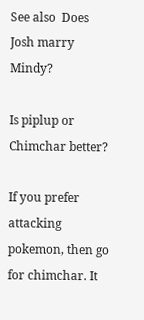See also  Does Josh marry Mindy?

Is piplup or Chimchar better?

If you prefer attacking pokemon, then go for chimchar. It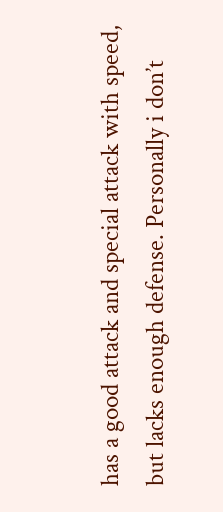has a good attack and special attack with speed, but lacks enough defense. Personally i don’t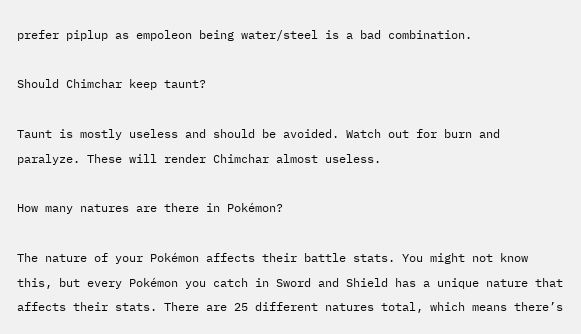prefer piplup as empoleon being water/steel is a bad combination.

Should Chimchar keep taunt?

Taunt is mostly useless and should be avoided. Watch out for burn and paralyze. These will render Chimchar almost useless.

How many natures are there in Pokémon?

The nature of your Pokémon affects their battle stats. You might not know this, but every Pokémon you catch in Sword and Shield has a unique nature that affects their stats. There are 25 different natures total, which means there’s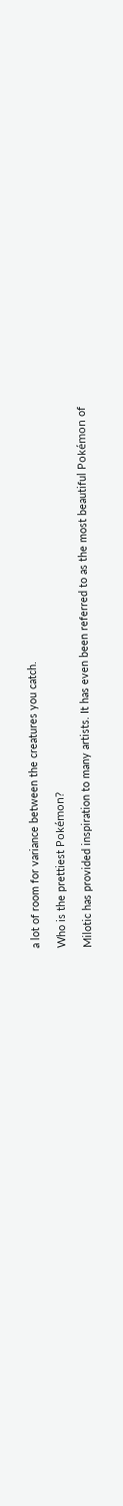a lot of room for variance between the creatures you catch.

Who is the prettiest Pokémon?

Milotic has provided inspiration to many artists. It has even been referred to as the most beautiful Pokémon of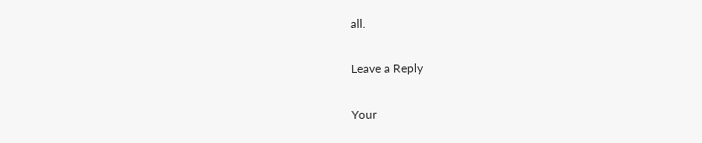all.

Leave a Reply

Your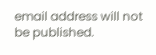email address will not be published.